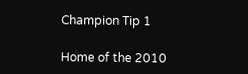Champion Tip 1

Home of the 2010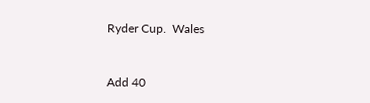Ryder Cup.  Wales


Add 40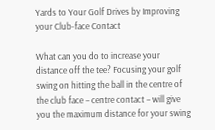Yards to Your Golf Drives by Improving your Club-face Contact

What can you do to increase your distance off the tee? Focusing your golf swing on hitting the ball in the centre of the club face – centre contact – will give you the maximum distance for your swing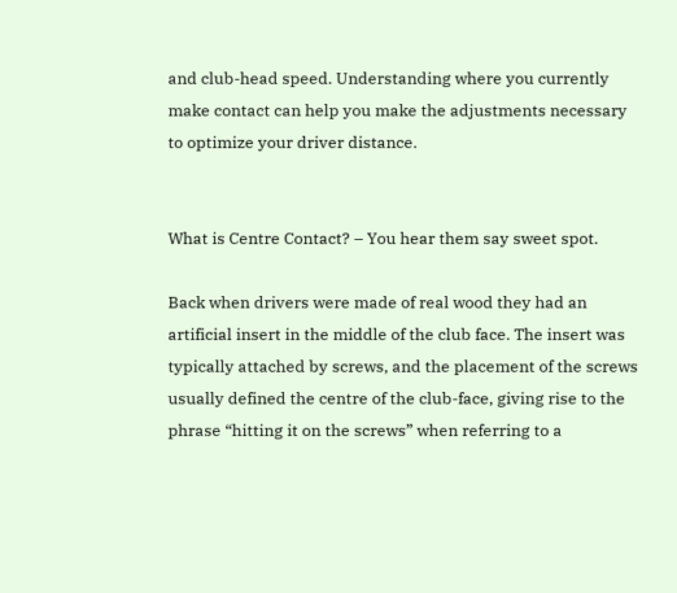and club-head speed. Understanding where you currently make contact can help you make the adjustments necessary to optimize your driver distance.


What is Centre Contact? – You hear them say sweet spot.

Back when drivers were made of real wood they had an artificial insert in the middle of the club face. The insert was typically attached by screws, and the placement of the screws usually defined the centre of the club-face, giving rise to the phrase “hitting it on the screws” when referring to a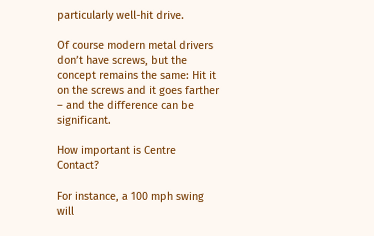particularly well-hit drive.

Of course modern metal drivers don’t have screws, but the concept remains the same: Hit it on the screws and it goes farther – and the difference can be significant.

How important is Centre Contact?

For instance, a 100 mph swing will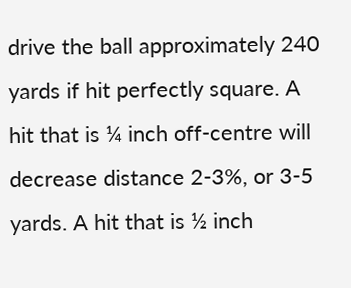drive the ball approximately 240 yards if hit perfectly square. A hit that is ¼ inch off-centre will decrease distance 2-3%, or 3-5 yards. A hit that is ½ inch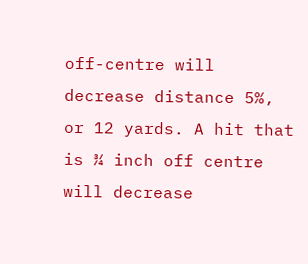off-centre will decrease distance 5%, or 12 yards. A hit that is ¾ inch off centre will decrease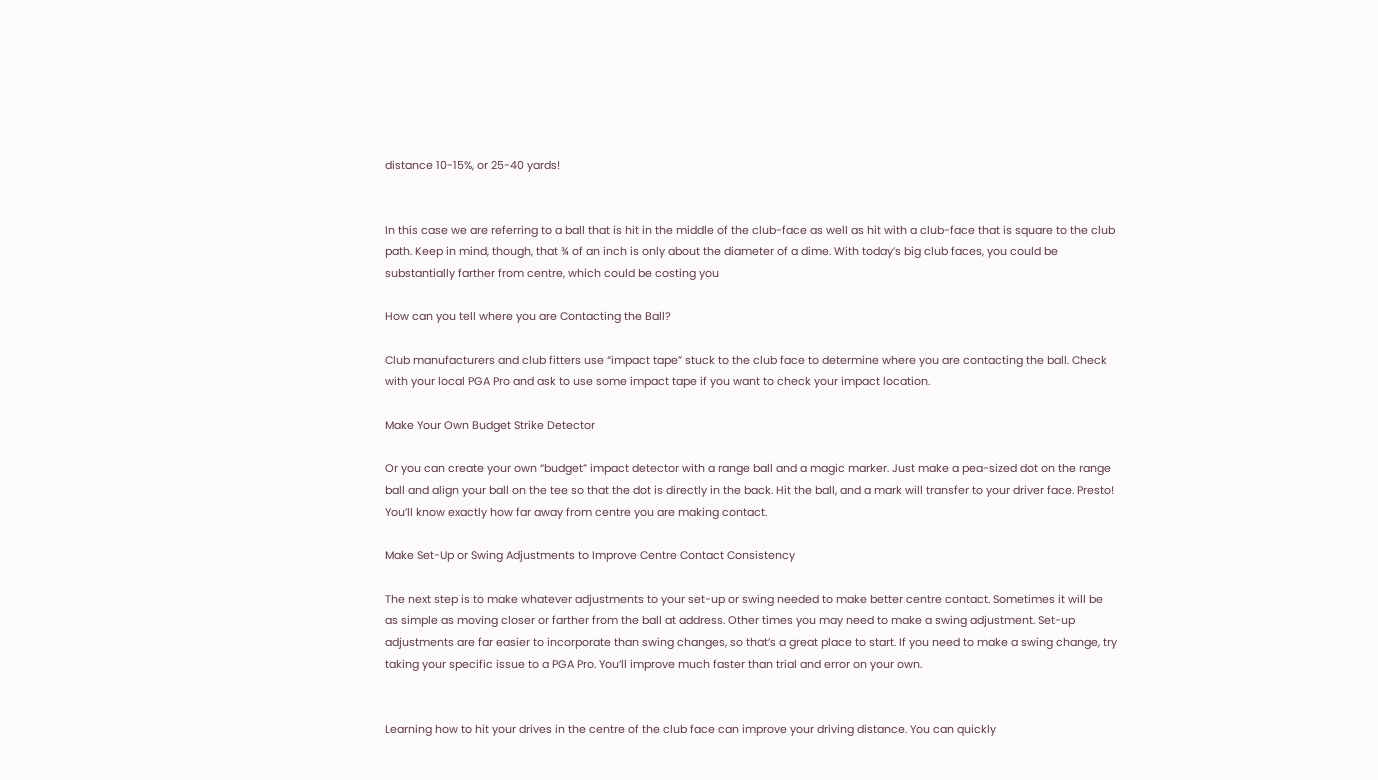distance 10-15%, or 25-40 yards!


In this case we are referring to a ball that is hit in the middle of the club-face as well as hit with a club-face that is square to the club path. Keep in mind, though, that ¾ of an inch is only about the diameter of a dime. With today’s big club faces, you could be substantially farther from centre, which could be costing you

How can you tell where you are Contacting the Ball?

Club manufacturers and club fitters use “impact tape” stuck to the club face to determine where you are contacting the ball. Check with your local PGA Pro and ask to use some impact tape if you want to check your impact location.

Make Your Own Budget Strike Detector

Or you can create your own “budget” impact detector with a range ball and a magic marker. Just make a pea-sized dot on the range ball and align your ball on the tee so that the dot is directly in the back. Hit the ball, and a mark will transfer to your driver face. Presto! You’ll know exactly how far away from centre you are making contact.

Make Set-Up or Swing Adjustments to Improve Centre Contact Consistency

The next step is to make whatever adjustments to your set-up or swing needed to make better centre contact. Sometimes it will be as simple as moving closer or farther from the ball at address. Other times you may need to make a swing adjustment. Set-up adjustments are far easier to incorporate than swing changes, so that’s a great place to start. If you need to make a swing change, try taking your specific issue to a PGA Pro. You’ll improve much faster than trial and error on your own.


Learning how to hit your drives in the centre of the club face can improve your driving distance. You can quickly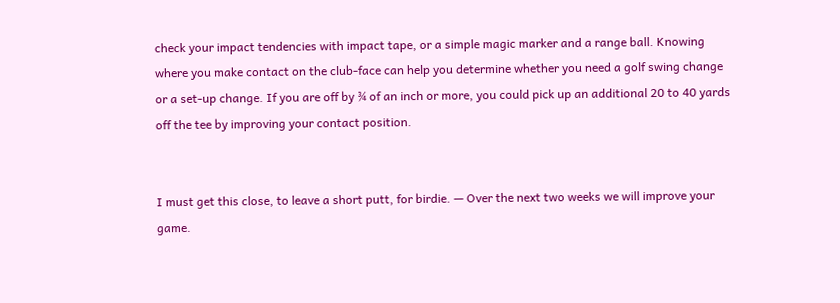check your impact tendencies with impact tape, or a simple magic marker and a range ball. Knowing where you make contact on the club-face can help you determine whether you need a golf swing change or a set-up change. If you are off by ¾ of an inch or more, you could pick up an additional 20 to 40 yards off the tee by improving your contact position.


I must get this close, to leave a short putt, for birdie. — Over the next two weeks we will improve your game.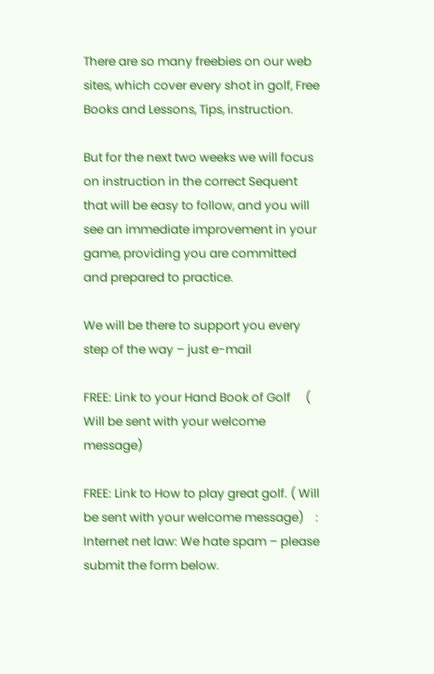There are so many freebies on our web sites, which cover every shot in golf, Free Books and Lessons, Tips, instruction.

But for the next two weeks we will focus on instruction in the correct Sequent that will be easy to follow, and you will see an immediate improvement in your game, providing you are committed and prepared to practice.

We will be there to support you every step of the way – just e-mail

FREE: Link to your Hand Book of Golf     ( Will be sent with your welcome message)

FREE: Link to How to play great golf. ( Will be sent with your welcome message)    : Internet net law: We hate spam – please submit the form below.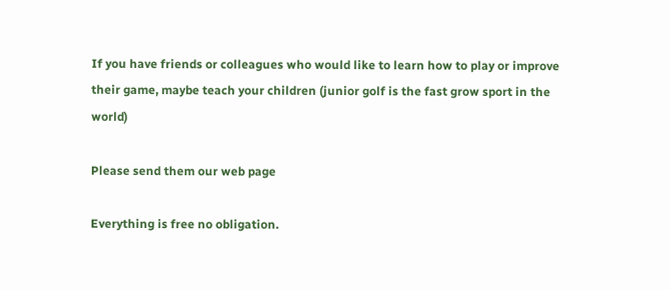If you have friends or colleagues who would like to learn how to play or improve their game, maybe teach your children (junior golf is the fast grow sport in the world)

Please send them our web page

Everything is free no obligation.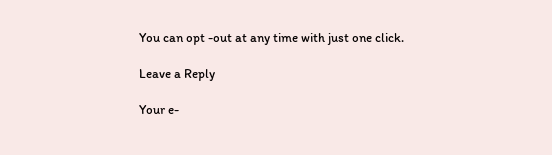You can opt -out at any time with just one click.

Leave a Reply

Your e-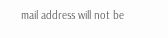mail address will not be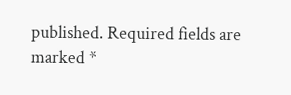published. Required fields are marked *